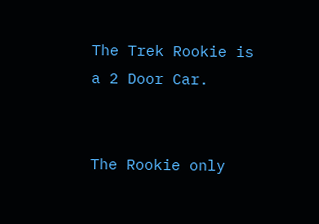The Trek Rookie is a 2 Door Car.


The Rookie only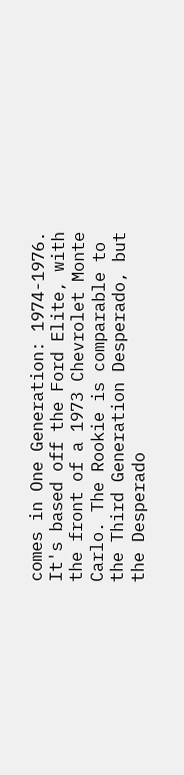comes in One Generation: 1974-1976. It's based off the Ford Elite, with the front of a 1973 Chevrolet Monte Carlo. The Rookie is comparable to the Third Generation Desperado, but the Desperado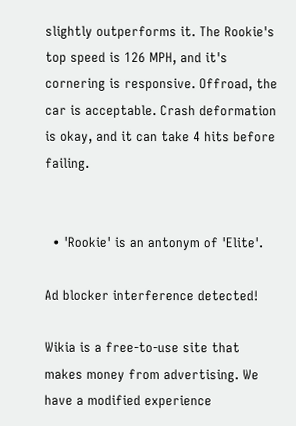slightly outperforms it. The Rookie's top speed is 126 MPH, and it's cornering is responsive. Offroad, the car is acceptable. Crash deformation is okay, and it can take 4 hits before failing.


  • 'Rookie' is an antonym of 'Elite'.

Ad blocker interference detected!

Wikia is a free-to-use site that makes money from advertising. We have a modified experience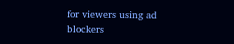for viewers using ad blockers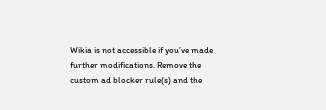Wikia is not accessible if you’ve made further modifications. Remove the custom ad blocker rule(s) and the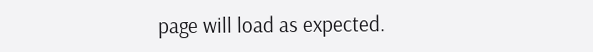page will load as expected.